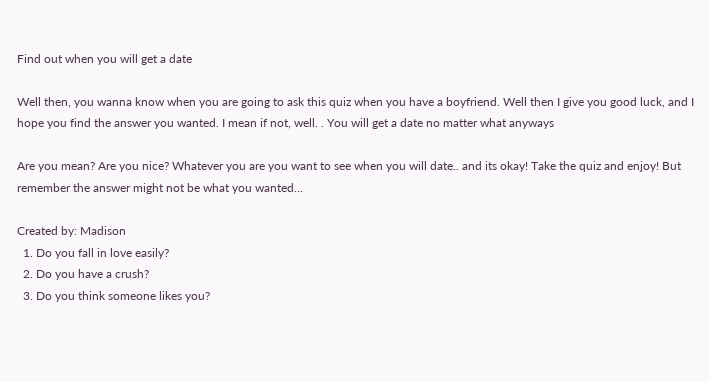Find out when you will get a date

Well then, you wanna know when you are going to ask this quiz when you have a boyfriend. Well then I give you good luck, and I hope you find the answer you wanted. I mean if not, well. . You will get a date no matter what anyways

Are you mean? Are you nice? Whatever you are you want to see when you will date.. and its okay! Take the quiz and enjoy! But remember the answer might not be what you wanted...

Created by: Madison
  1. Do you fall in love easily?
  2. Do you have a crush?
  3. Do you think someone likes you?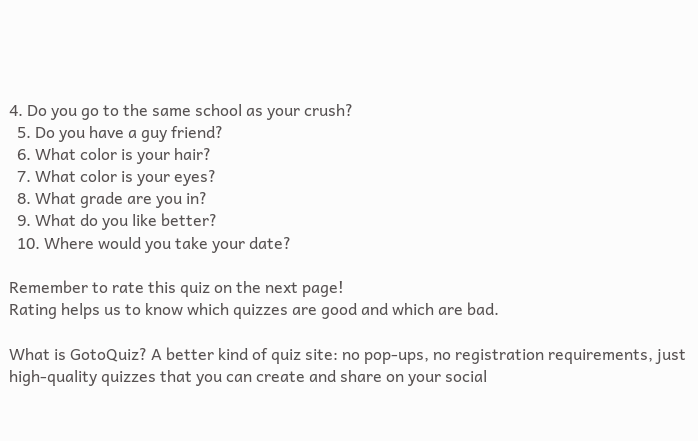4. Do you go to the same school as your crush?
  5. Do you have a guy friend?
  6. What color is your hair?
  7. What color is your eyes?
  8. What grade are you in?
  9. What do you like better?
  10. Where would you take your date?

Remember to rate this quiz on the next page!
Rating helps us to know which quizzes are good and which are bad.

What is GotoQuiz? A better kind of quiz site: no pop-ups, no registration requirements, just high-quality quizzes that you can create and share on your social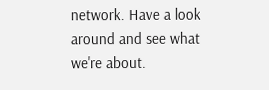network. Have a look around and see what we're about.